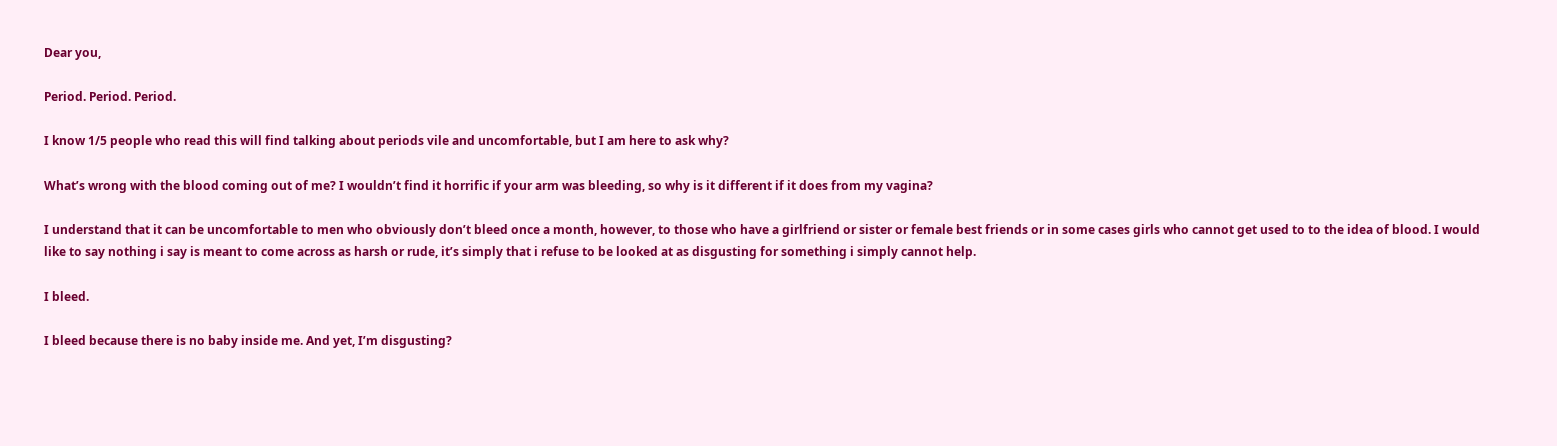Dear you,

Period. Period. Period.

I know 1/5 people who read this will find talking about periods vile and uncomfortable, but I am here to ask why?

What’s wrong with the blood coming out of me? I wouldn’t find it horrific if your arm was bleeding, so why is it different if it does from my vagina?

I understand that it can be uncomfortable to men who obviously don’t bleed once a month, however, to those who have a girlfriend or sister or female best friends or in some cases girls who cannot get used to to the idea of blood. I would like to say nothing i say is meant to come across as harsh or rude, it’s simply that i refuse to be looked at as disgusting for something i simply cannot help.

I bleed.

I bleed because there is no baby inside me. And yet, I’m disgusting?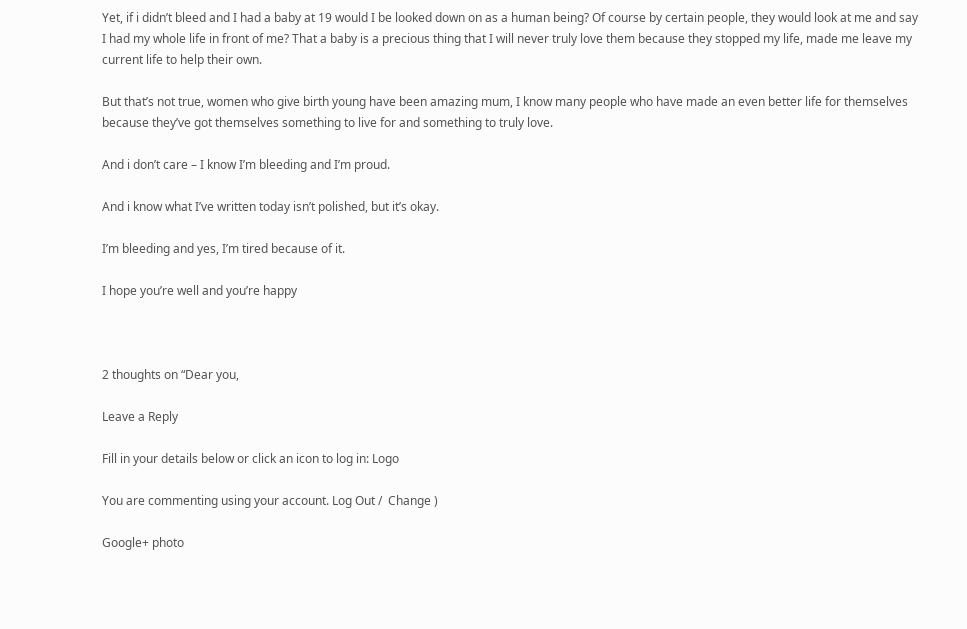Yet, if i didn’t bleed and I had a baby at 19 would I be looked down on as a human being? Of course by certain people, they would look at me and say I had my whole life in front of me? That a baby is a precious thing that I will never truly love them because they stopped my life, made me leave my current life to help their own.

But that’s not true, women who give birth young have been amazing mum, I know many people who have made an even better life for themselves because they’ve got themselves something to live for and something to truly love.

And i don’t care – I know I’m bleeding and I’m proud.

And i know what I’ve written today isn’t polished, but it’s okay.

I’m bleeding and yes, I’m tired because of it.

I hope you’re well and you’re happy



2 thoughts on “Dear you,

Leave a Reply

Fill in your details below or click an icon to log in: Logo

You are commenting using your account. Log Out /  Change )

Google+ photo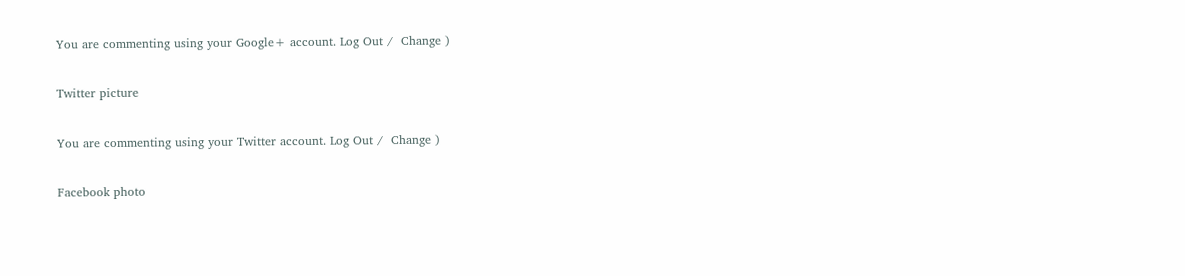You are commenting using your Google+ account. Log Out /  Change )

Twitter picture

You are commenting using your Twitter account. Log Out /  Change )

Facebook photo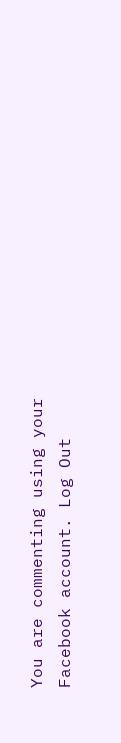You are commenting using your Facebook account. Log Out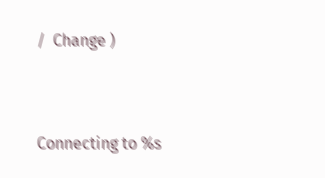/  Change )


Connecting to %s